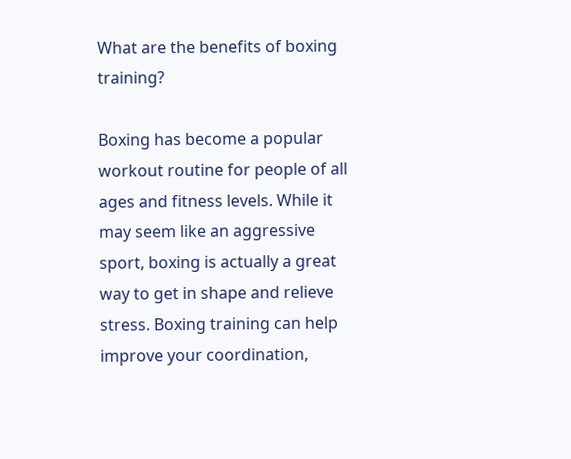What are the benefits of boxing training?

Boxing has become a popular workout routine for people of all ages and fitness levels. While it may seem like an aggressive sport, boxing is actually a great way to get in shape and relieve stress. Boxing training can help improve your coordination,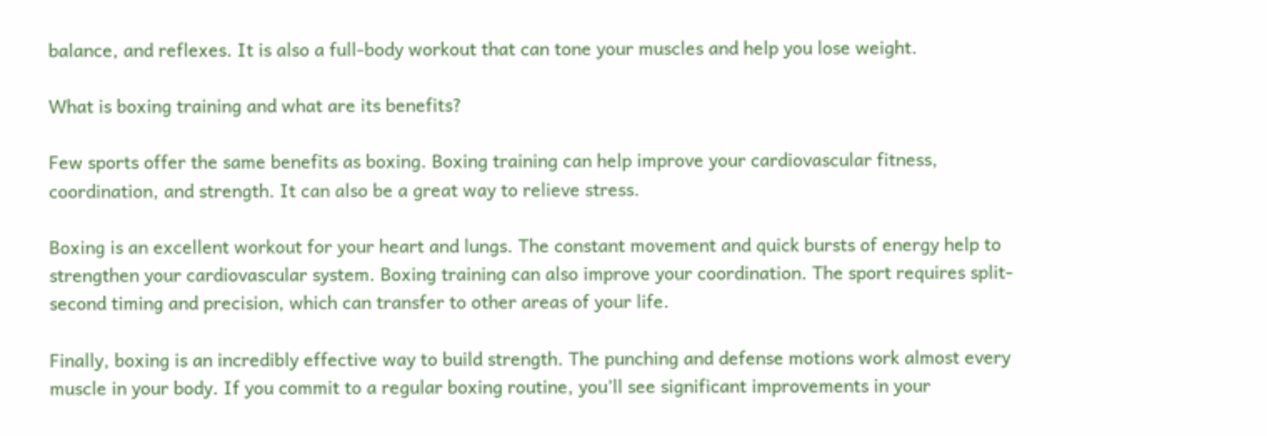balance, and reflexes. It is also a full-body workout that can tone your muscles and help you lose weight.

What is boxing training and what are its benefits?

Few sports offer the same benefits as boxing. Boxing training can help improve your cardiovascular fitness, coordination, and strength. It can also be a great way to relieve stress.

Boxing is an excellent workout for your heart and lungs. The constant movement and quick bursts of energy help to strengthen your cardiovascular system. Boxing training can also improve your coordination. The sport requires split-second timing and precision, which can transfer to other areas of your life.

Finally, boxing is an incredibly effective way to build strength. The punching and defense motions work almost every muscle in your body. If you commit to a regular boxing routine, you’ll see significant improvements in your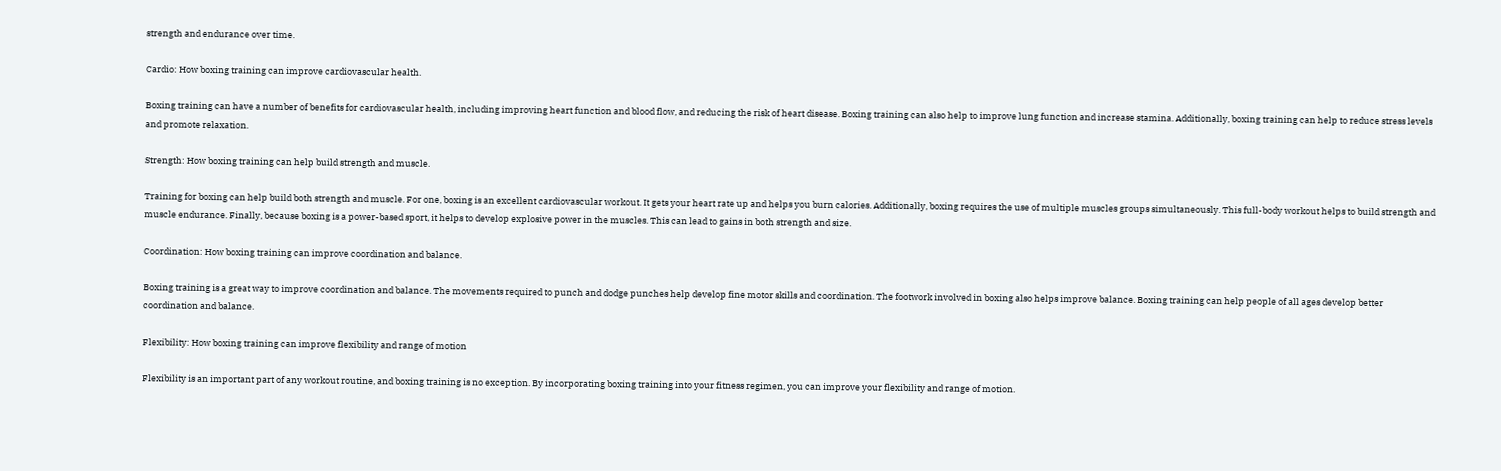strength and endurance over time.

Cardio: How boxing training can improve cardiovascular health.

Boxing training can have a number of benefits for cardiovascular health, including improving heart function and blood flow, and reducing the risk of heart disease. Boxing training can also help to improve lung function and increase stamina. Additionally, boxing training can help to reduce stress levels and promote relaxation.

Strength: How boxing training can help build strength and muscle.

Training for boxing can help build both strength and muscle. For one, boxing is an excellent cardiovascular workout. It gets your heart rate up and helps you burn calories. Additionally, boxing requires the use of multiple muscles groups simultaneously. This full-body workout helps to build strength and muscle endurance. Finally, because boxing is a power-based sport, it helps to develop explosive power in the muscles. This can lead to gains in both strength and size.

Coordination: How boxing training can improve coordination and balance.

Boxing training is a great way to improve coordination and balance. The movements required to punch and dodge punches help develop fine motor skills and coordination. The footwork involved in boxing also helps improve balance. Boxing training can help people of all ages develop better coordination and balance.

Flexibility: How boxing training can improve flexibility and range of motion

Flexibility is an important part of any workout routine, and boxing training is no exception. By incorporating boxing training into your fitness regimen, you can improve your flexibility and range of motion.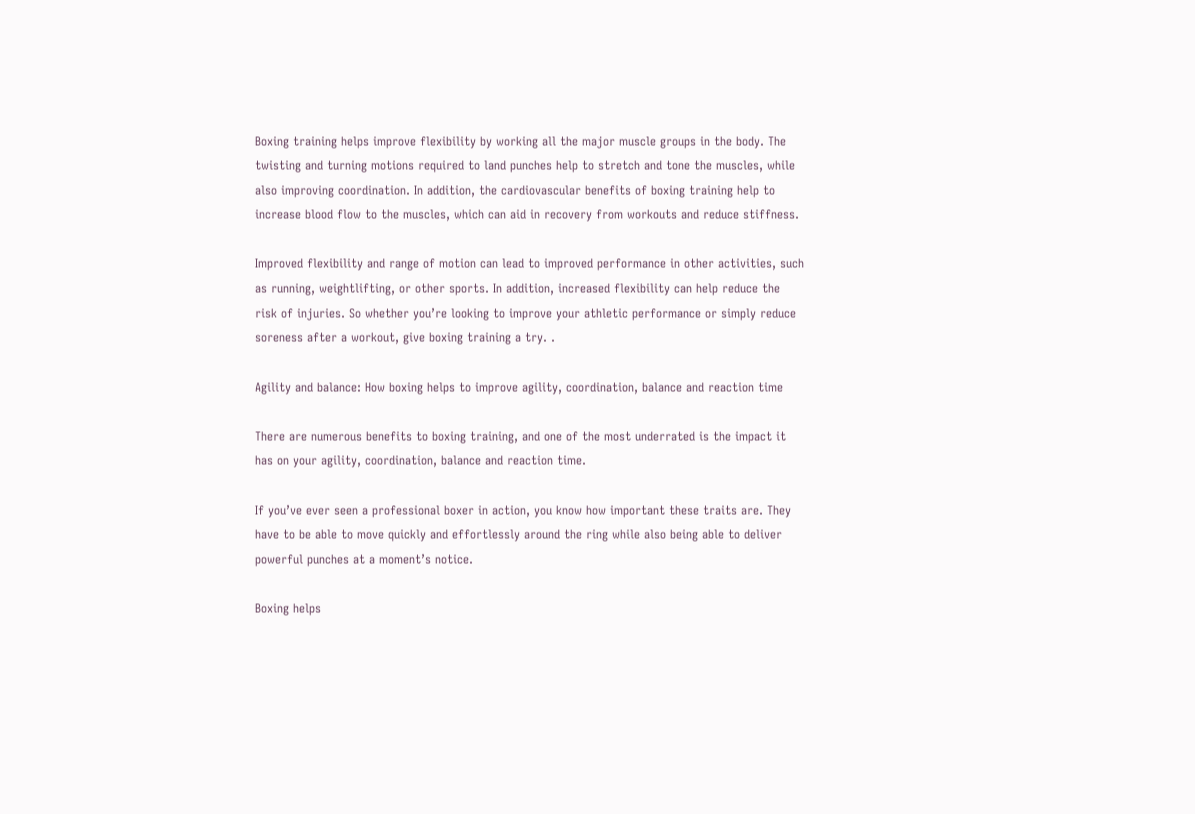Boxing training helps improve flexibility by working all the major muscle groups in the body. The twisting and turning motions required to land punches help to stretch and tone the muscles, while also improving coordination. In addition, the cardiovascular benefits of boxing training help to increase blood flow to the muscles, which can aid in recovery from workouts and reduce stiffness.

Improved flexibility and range of motion can lead to improved performance in other activities, such as running, weightlifting, or other sports. In addition, increased flexibility can help reduce the risk of injuries. So whether you’re looking to improve your athletic performance or simply reduce soreness after a workout, give boxing training a try. .

Agility and balance: How boxing helps to improve agility, coordination, balance and reaction time

There are numerous benefits to boxing training, and one of the most underrated is the impact it has on your agility, coordination, balance and reaction time.

If you’ve ever seen a professional boxer in action, you know how important these traits are. They have to be able to move quickly and effortlessly around the ring while also being able to deliver powerful punches at a moment’s notice.

Boxing helps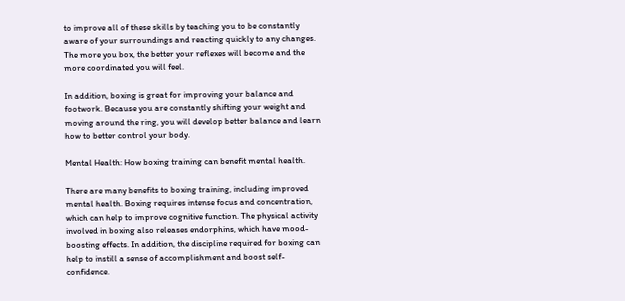to improve all of these skills by teaching you to be constantly aware of your surroundings and reacting quickly to any changes. The more you box, the better your reflexes will become and the more coordinated you will feel.

In addition, boxing is great for improving your balance and footwork. Because you are constantly shifting your weight and moving around the ring, you will develop better balance and learn how to better control your body.

Mental Health: How boxing training can benefit mental health.

There are many benefits to boxing training, including improved mental health. Boxing requires intense focus and concentration, which can help to improve cognitive function. The physical activity involved in boxing also releases endorphins, which have mood-boosting effects. In addition, the discipline required for boxing can help to instill a sense of accomplishment and boost self-confidence.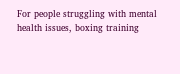For people struggling with mental health issues, boxing training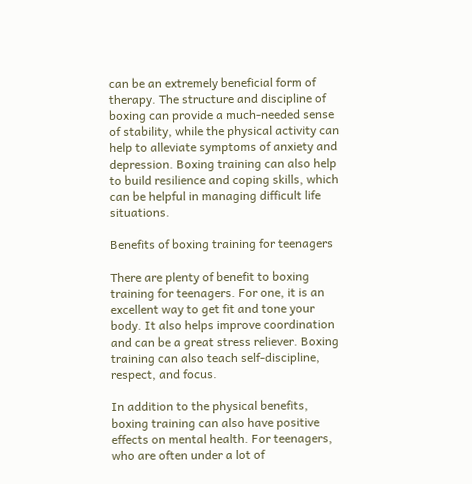can be an extremely beneficial form of therapy. The structure and discipline of boxing can provide a much-needed sense of stability, while the physical activity can help to alleviate symptoms of anxiety and depression. Boxing training can also help to build resilience and coping skills, which can be helpful in managing difficult life situations.

Benefits of boxing training for teenagers

There are plenty of benefit to boxing training for teenagers. For one, it is an excellent way to get fit and tone your body. It also helps improve coordination and can be a great stress reliever. Boxing training can also teach self-discipline, respect, and focus.

In addition to the physical benefits, boxing training can also have positive effects on mental health. For teenagers, who are often under a lot of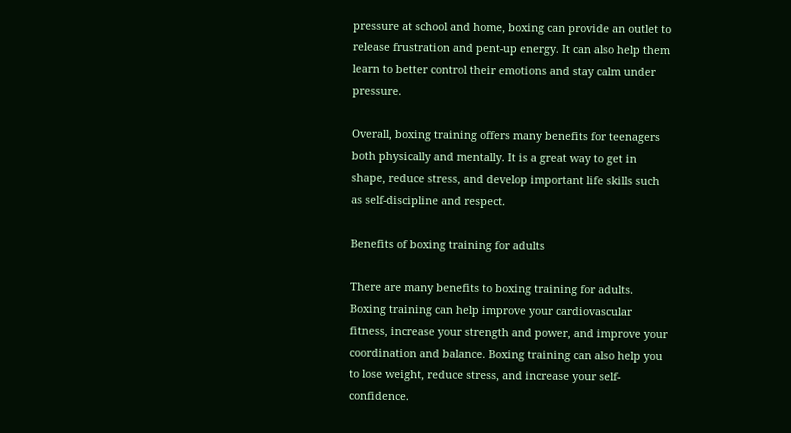pressure at school and home, boxing can provide an outlet to release frustration and pent-up energy. It can also help them learn to better control their emotions and stay calm under pressure.

Overall, boxing training offers many benefits for teenagers both physically and mentally. It is a great way to get in shape, reduce stress, and develop important life skills such as self-discipline and respect.

Benefits of boxing training for adults

There are many benefits to boxing training for adults. Boxing training can help improve your cardiovascular fitness, increase your strength and power, and improve your coordination and balance. Boxing training can also help you to lose weight, reduce stress, and increase your self-confidence.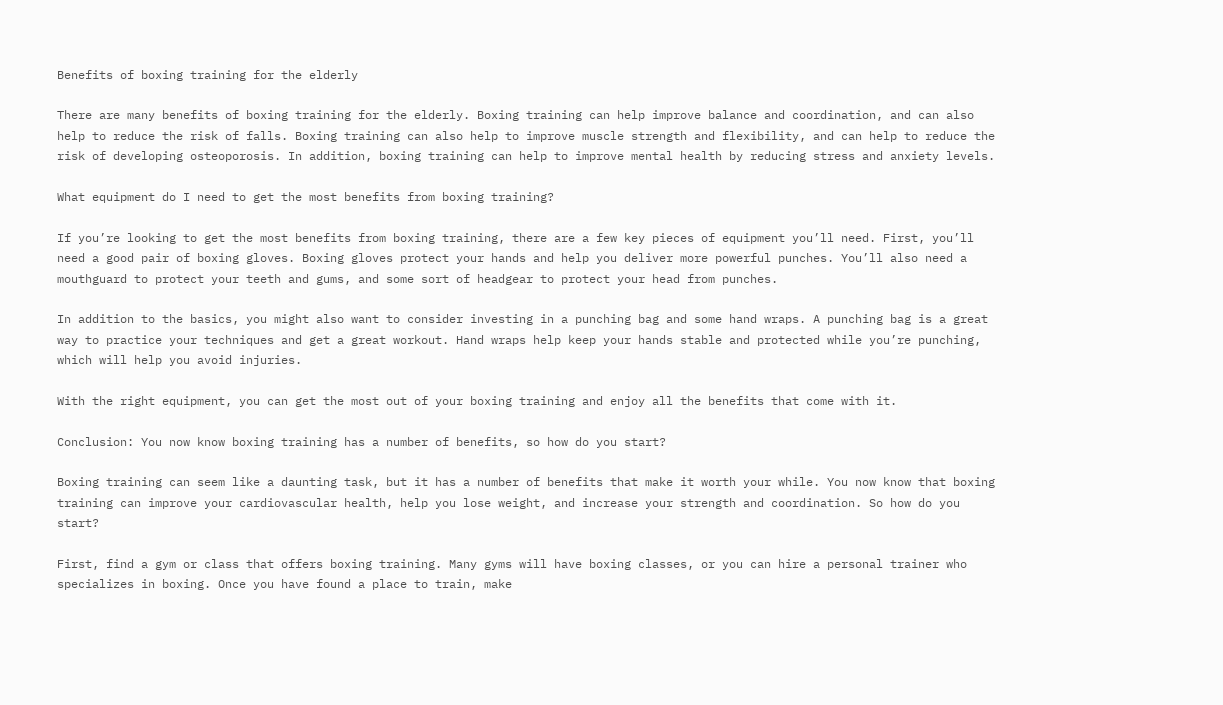Benefits of boxing training for the elderly

There are many benefits of boxing training for the elderly. Boxing training can help improve balance and coordination, and can also help to reduce the risk of falls. Boxing training can also help to improve muscle strength and flexibility, and can help to reduce the risk of developing osteoporosis. In addition, boxing training can help to improve mental health by reducing stress and anxiety levels.

What equipment do I need to get the most benefits from boxing training?

If you’re looking to get the most benefits from boxing training, there are a few key pieces of equipment you’ll need. First, you’ll need a good pair of boxing gloves. Boxing gloves protect your hands and help you deliver more powerful punches. You’ll also need a mouthguard to protect your teeth and gums, and some sort of headgear to protect your head from punches.

In addition to the basics, you might also want to consider investing in a punching bag and some hand wraps. A punching bag is a great way to practice your techniques and get a great workout. Hand wraps help keep your hands stable and protected while you’re punching, which will help you avoid injuries.

With the right equipment, you can get the most out of your boxing training and enjoy all the benefits that come with it.

Conclusion: You now know boxing training has a number of benefits, so how do you start?

Boxing training can seem like a daunting task, but it has a number of benefits that make it worth your while. You now know that boxing training can improve your cardiovascular health, help you lose weight, and increase your strength and coordination. So how do you start?

First, find a gym or class that offers boxing training. Many gyms will have boxing classes, or you can hire a personal trainer who specializes in boxing. Once you have found a place to train, make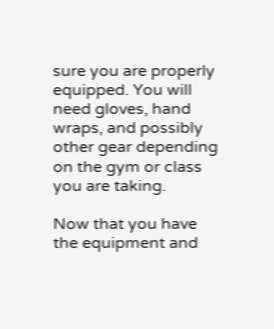sure you are properly equipped. You will need gloves, hand wraps, and possibly other gear depending on the gym or class you are taking.

Now that you have the equipment and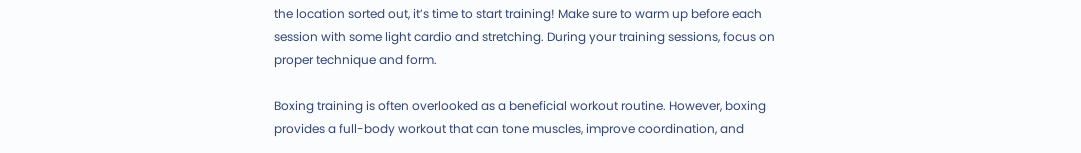the location sorted out, it’s time to start training! Make sure to warm up before each session with some light cardio and stretching. During your training sessions, focus on proper technique and form.

Boxing training is often overlooked as a beneficial workout routine. However, boxing provides a full-body workout that can tone muscles, improve coordination, and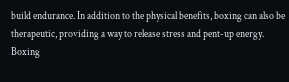build endurance. In addition to the physical benefits, boxing can also be therapeutic, providing a way to release stress and pent-up energy. Boxing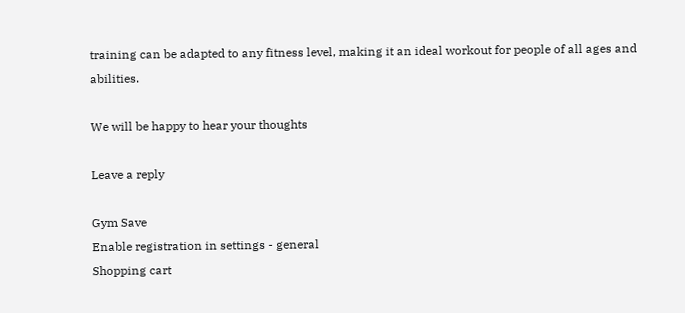training can be adapted to any fitness level, making it an ideal workout for people of all ages and abilities.

We will be happy to hear your thoughts

Leave a reply

Gym Save
Enable registration in settings - general
Shopping cart